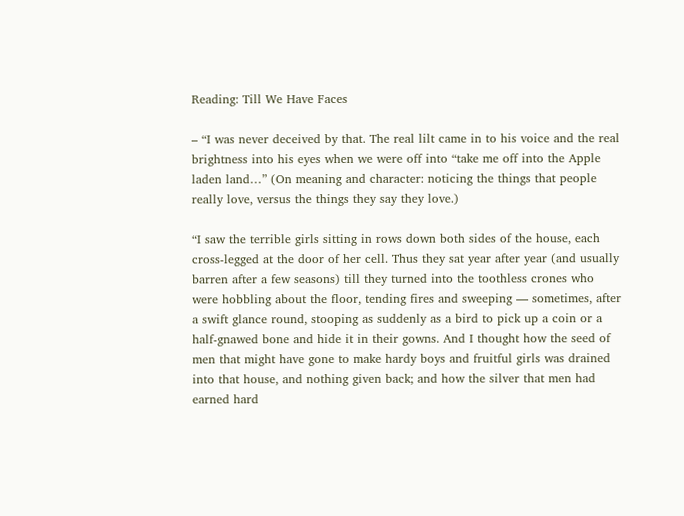Reading: Till We Have Faces

– “I was never deceived by that. The real lilt came in to his voice and the real brightness into his eyes when we were off into “take me off into the Apple laden land…” (On meaning and character: noticing the things that people really love, versus the things they say they love.)

“I saw the terrible girls sitting in rows down both sides of the house, each cross-legged at the door of her cell. Thus they sat year after year (and usually barren after a few seasons) till they turned into the toothless crones who were hobbling about the floor, tending fires and sweeping — sometimes, after a swift glance round, stooping as suddenly as a bird to pick up a coin or a half-gnawed bone and hide it in their gowns. And I thought how the seed of men that might have gone to make hardy boys and fruitful girls was drained into that house, and nothing given back; and how the silver that men had earned hard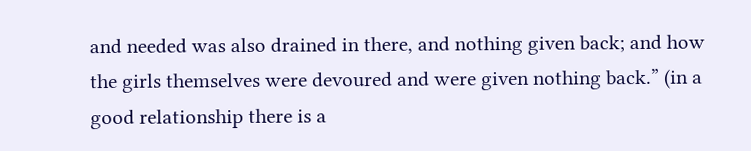and needed was also drained in there, and nothing given back; and how the girls themselves were devoured and were given nothing back.” (in a good relationship there is a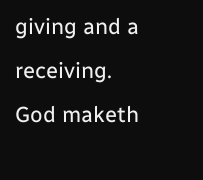giving and a receiving. God maketh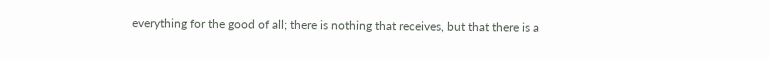everything for the good of all; there is nothing that receives, but that there is a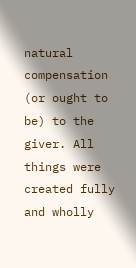natural compensation (or ought to be) to the giver. All things were created fully and wholly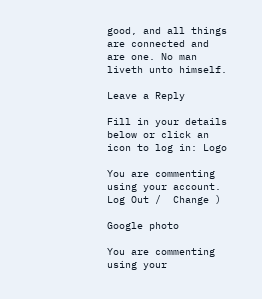good, and all things are connected and are one. No man liveth unto himself.

Leave a Reply

Fill in your details below or click an icon to log in: Logo

You are commenting using your account. Log Out /  Change )

Google photo

You are commenting using your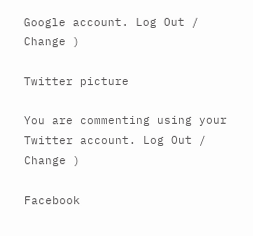Google account. Log Out /  Change )

Twitter picture

You are commenting using your Twitter account. Log Out /  Change )

Facebook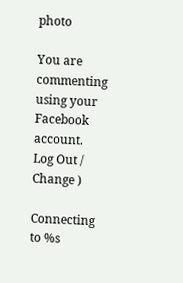photo

You are commenting using your Facebook account. Log Out /  Change )

Connecting to %s